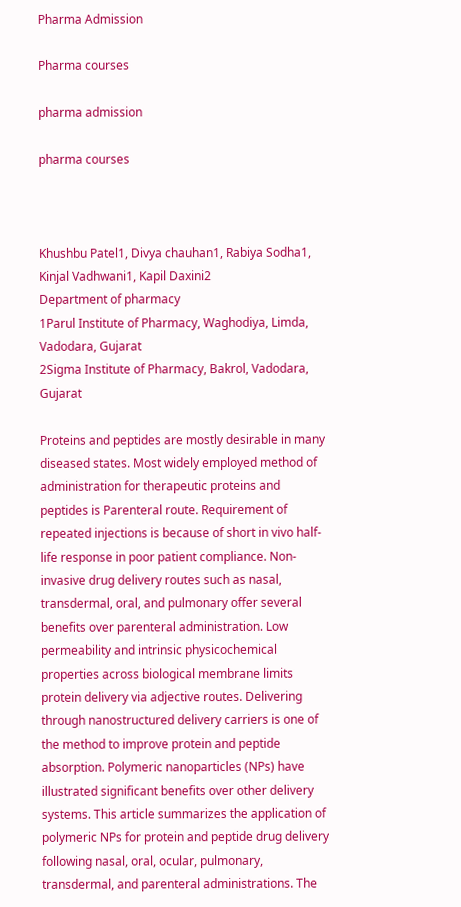Pharma Admission

Pharma courses

pharma admission

pharma courses



Khushbu Patel1, Divya chauhan1, Rabiya Sodha1, Kinjal Vadhwani1, Kapil Daxini2
Department of pharmacy
1Parul Institute of Pharmacy, Waghodiya, Limda, Vadodara, Gujarat
2Sigma Institute of Pharmacy, Bakrol, Vadodara, Gujarat

Proteins and peptides are mostly desirable in many diseased states. Most widely employed method of administration for therapeutic proteins and peptides is Parenteral route. Requirement of repeated injections is because of short in vivo half-life response in poor patient compliance. Non-invasive drug delivery routes such as nasal, transdermal, oral, and pulmonary offer several benefits over parenteral administration. Low permeability and intrinsic physicochemical properties across biological membrane limits protein delivery via adjective routes. Delivering through nanostructured delivery carriers is one of the method to improve protein and peptide absorption. Polymeric nanoparticles (NPs) have illustrated significant benefits over other delivery systems. This article summarizes the application of polymeric NPs for protein and peptide drug delivery following nasal, oral, ocular, pulmonary, transdermal, and parenteral administrations. The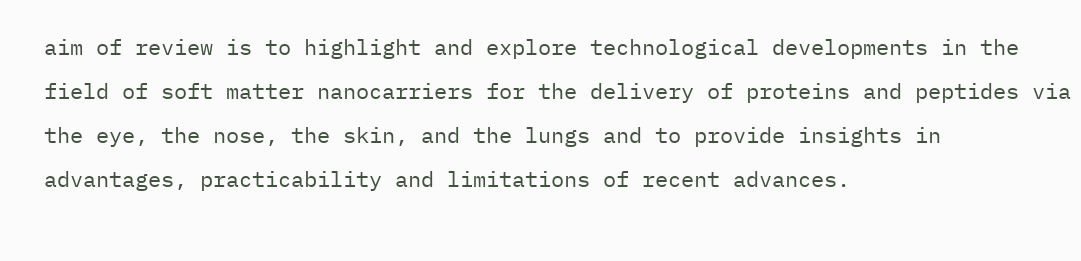aim of review is to highlight and explore technological developments in the field of soft matter nanocarriers for the delivery of proteins and peptides via the eye, the nose, the skin, and the lungs and to provide insights in advantages, practicability and limitations of recent advances.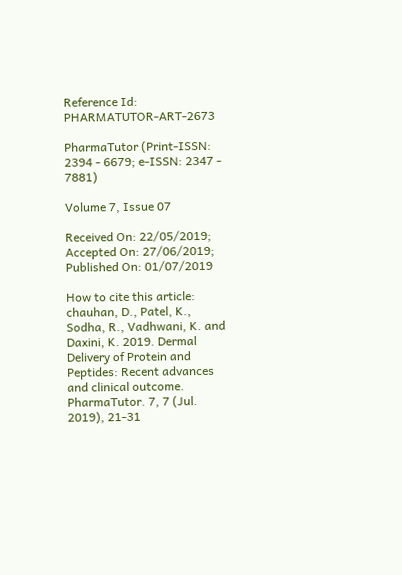Reference Id: PHARMATUTOR-ART-2673

PharmaTutor (Print-ISSN: 2394 - 6679; e-ISSN: 2347 - 7881)

Volume 7, Issue 07

Received On: 22/05/2019; Accepted On: 27/06/2019; Published On: 01/07/2019

How to cite this article: chauhan, D., Patel, K., Sodha, R., Vadhwani, K. and Daxini, K. 2019. Dermal Delivery of Protein and Peptides: Recent advances and clinical outcome. PharmaTutor. 7, 7 (Jul. 2019), 21-31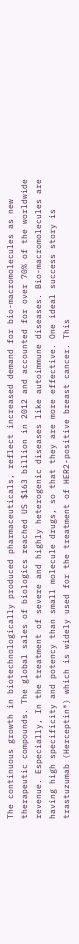The continuous growth in biotechnologically produced pharmaceuticals, reflect increased demand for bio-macromolecules as new therapeutic compounds. The global sales of biologics reached US $163 billion in 2012 and accounted for over 70% of the worldwide revenue. Especially, In the treatment of severe and highly heterogenic diseases like autoimmune diseases. Bio-macromolecules are having high specificity and potency than small molecule drugs, so that they are more effective. One ideal success story is trastuzumab (Herceptin®) which is widely used for the treatment of HER2-positive breast cancer. This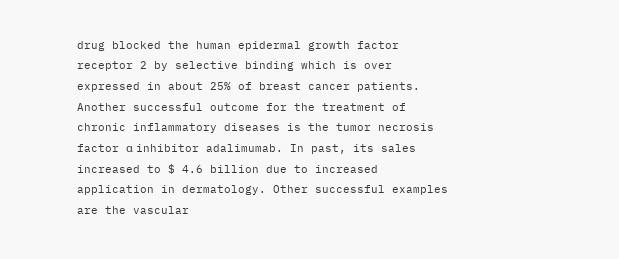drug blocked the human epidermal growth factor receptor 2 by selective binding which is over expressed in about 25% of breast cancer patients. Another successful outcome for the treatment of chronic inflammatory diseases is the tumor necrosis factor α inhibitor adalimumab. In past, its sales increased to $ 4.6 billion due to increased application in dermatology. Other successful examples are the vascular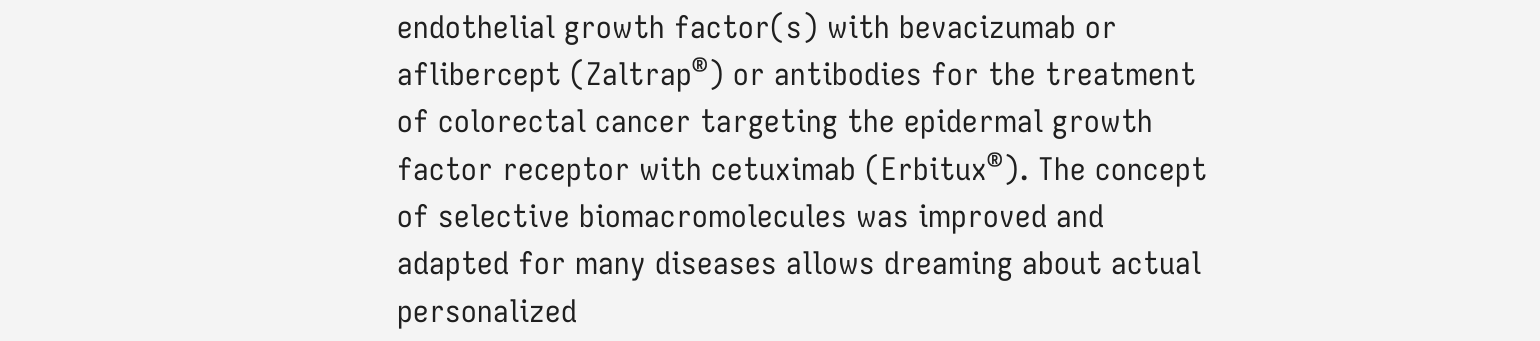endothelial growth factor(s) with bevacizumab or aflibercept (Zaltrap®) or antibodies for the treatment of colorectal cancer targeting the epidermal growth factor receptor with cetuximab (Erbitux®). The concept of selective biomacromolecules was improved and adapted for many diseases allows dreaming about actual personalized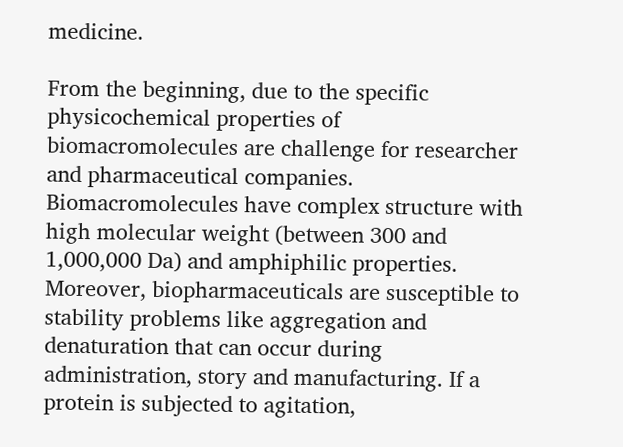medicine.

From the beginning, due to the specific physicochemical properties of biomacromolecules are challenge for researcher and pharmaceutical companies. Biomacromolecules have complex structure with high molecular weight (between 300 and 1,000,000 Da) and amphiphilic properties. Moreover, biopharmaceuticals are susceptible to stability problems like aggregation and denaturation that can occur during administration, story and manufacturing. If a protein is subjected to agitation,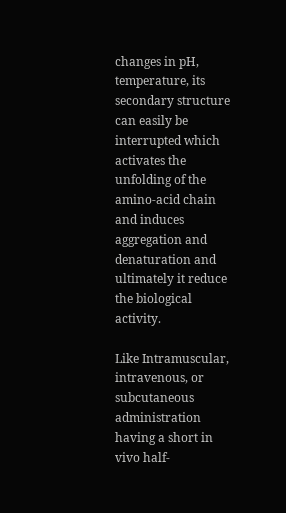changes in pH, temperature, its secondary structure can easily be interrupted which activates the unfolding of the amino-acid chain and induces aggregation and denaturation and ultimately it reduce the biological activity.

Like Intramuscular, intravenous, or subcutaneous administration having a short in vivo half-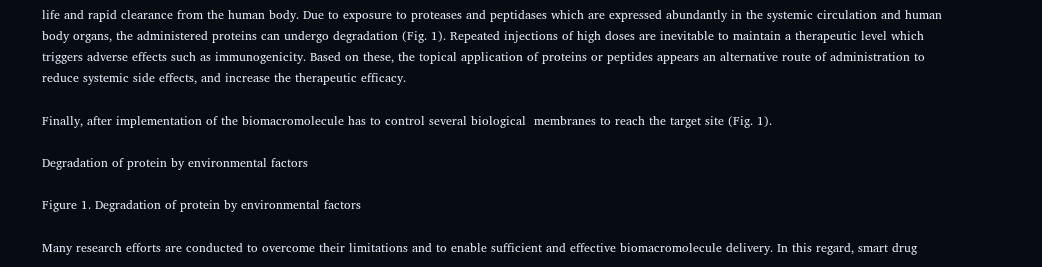life and rapid clearance from the human body. Due to exposure to proteases and peptidases which are expressed abundantly in the systemic circulation and human body organs, the administered proteins can undergo degradation (Fig. 1). Repeated injections of high doses are inevitable to maintain a therapeutic level which triggers adverse effects such as immunogenicity. Based on these, the topical application of proteins or peptides appears an alternative route of administration to reduce systemic side effects, and increase the therapeutic efficacy.

Finally, after implementation of the biomacromolecule has to control several biological  membranes to reach the target site (Fig. 1).

Degradation of protein by environmental factors

Figure 1. Degradation of protein by environmental factors

Many research efforts are conducted to overcome their limitations and to enable sufficient and effective biomacromolecule delivery. In this regard, smart drug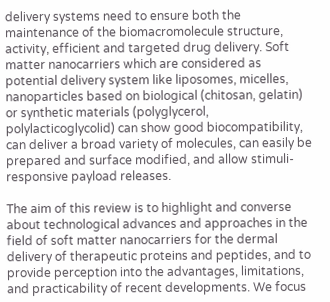delivery systems need to ensure both the maintenance of the biomacromolecule structure, activity, efficient and targeted drug delivery. Soft matter nanocarriers which are considered as potential delivery system like liposomes, micelles, nanoparticles based on biological (chitosan, gelatin) or synthetic materials (polyglycerol, polylacticoglycolid) can show good biocompatibility, can deliver a broad variety of molecules, can easily be prepared and surface modified, and allow stimuli-responsive payload releases.

The aim of this review is to highlight and converse about technological advances and approaches in the field of soft matter nanocarriers for the dermal delivery of therapeutic proteins and peptides, and to provide perception into the advantages, limitations, and practicability of recent developments. We focus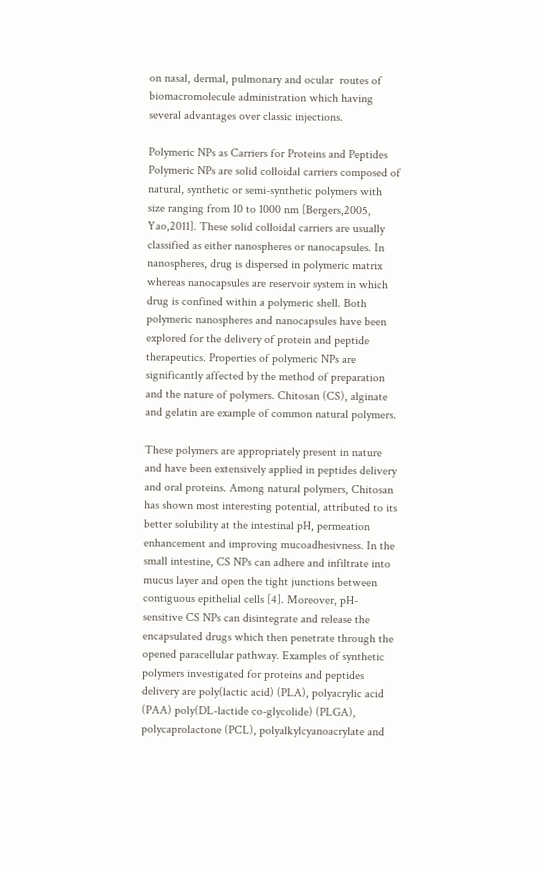on nasal, dermal, pulmonary and ocular  routes of biomacromolecule administration which having several advantages over classic injections.

Polymeric NPs as Carriers for Proteins and Peptides
Polymeric NPs are solid colloidal carriers composed of natural, synthetic or semi-synthetic polymers with size ranging from 10 to 1000 nm [Bergers,2005, Yao,2011]. These solid colloidal carriers are usually classified as either nanospheres or nanocapsules. In nanospheres, drug is dispersed in polymeric matrix whereas nanocapsules are reservoir system in which drug is confined within a polymeric shell. Both polymeric nanospheres and nanocapsules have been explored for the delivery of protein and peptide therapeutics. Properties of polymeric NPs are significantly affected by the method of preparation and the nature of polymers. Chitosan (CS), alginate and gelatin are example of common natural polymers.

These polymers are appropriately present in nature and have been extensively applied in peptides delivery and oral proteins. Among natural polymers, Chitosan has shown most interesting potential, attributed to its better solubility at the intestinal pH, permeation enhancement and improving mucoadhesivness. In the small intestine, CS NPs can adhere and infiltrate into mucus layer and open the tight junctions between contiguous epithelial cells [4]. Moreover, pH-sensitive CS NPs can disintegrate and release the encapsulated drugs which then penetrate through the opened paracellular pathway. Examples of synthetic polymers investigated for proteins and peptides delivery are poly(lactic acid) (PLA), polyacrylic acid (PAA) poly(DL-lactide co-glycolide) (PLGA), polycaprolactone (PCL), polyalkylcyanoacrylate and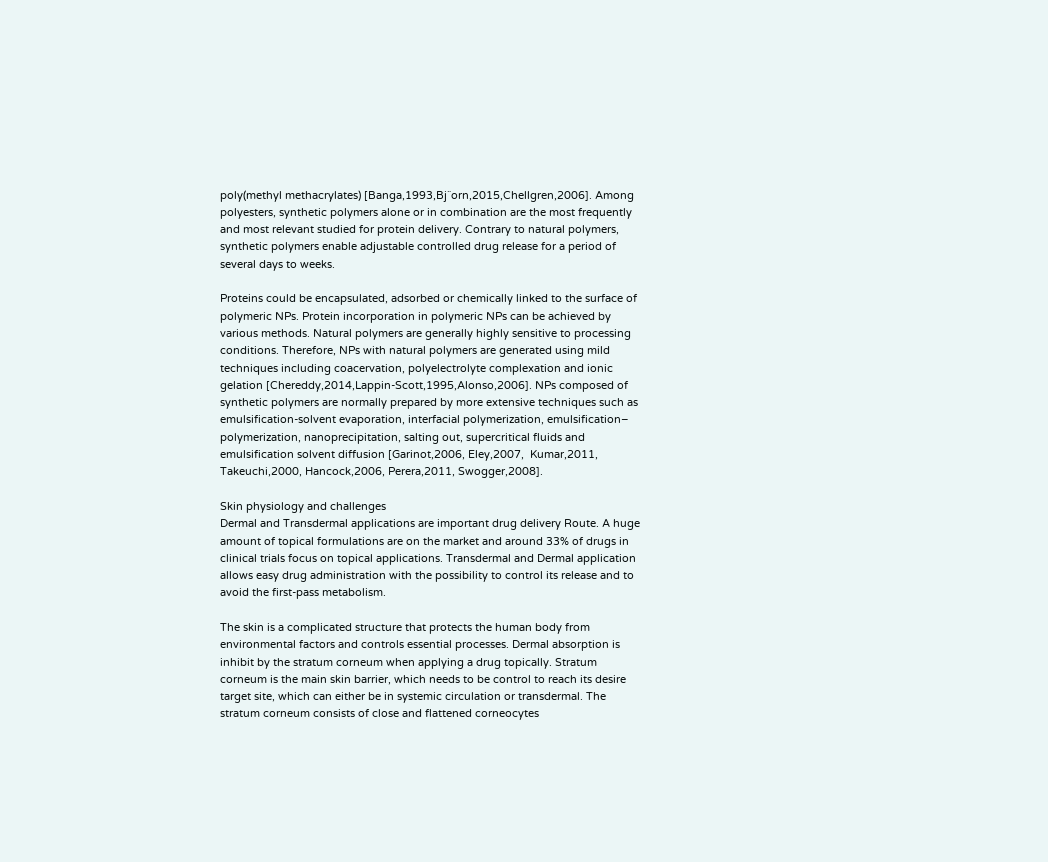poly(methyl methacrylates) [Banga,1993,Bj¨orn,2015,Chellgren,2006]. Among polyesters, synthetic polymers alone or in combination are the most frequently and most relevant studied for protein delivery. Contrary to natural polymers, synthetic polymers enable adjustable controlled drug release for a period of several days to weeks.

Proteins could be encapsulated, adsorbed or chemically linked to the surface of polymeric NPs. Protein incorporation in polymeric NPs can be achieved by various methods. Natural polymers are generally highly sensitive to processing conditions. Therefore, NPs with natural polymers are generated using mild techniques including coacervation, polyelectrolyte complexation and ionic gelation [Chereddy,2014,Lappin-Scott,1995,Alonso,2006]. NPs composed of synthetic polymers are normally prepared by more extensive techniques such as emulsification-solvent evaporation, interfacial polymerization, emulsification– polymerization, nanoprecipitation, salting out, supercritical fluids and emulsification solvent diffusion [Garinot,2006, Eley,2007,  Kumar,2011, Takeuchi,2000, Hancock,2006, Perera,2011, Swogger,2008].

Skin physiology and challenges
Dermal and Transdermal applications are important drug delivery Route. A huge amount of topical formulations are on the market and around 33% of drugs in clinical trials focus on topical applications. Transdermal and Dermal application allows easy drug administration with the possibility to control its release and to avoid the first-pass metabolism.

The skin is a complicated structure that protects the human body from environmental factors and controls essential processes. Dermal absorption is inhibit by the stratum corneum when applying a drug topically. Stratum corneum is the main skin barrier, which needs to be control to reach its desire target site, which can either be in systemic circulation or transdermal. The stratum corneum consists of close and flattened corneocytes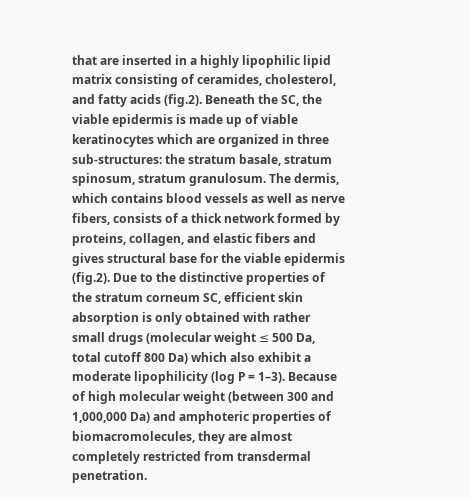that are inserted in a highly lipophilic lipid matrix consisting of ceramides, cholesterol, and fatty acids (fig.2). Beneath the SC, the viable epidermis is made up of viable keratinocytes which are organized in three sub-structures: the stratum basale, stratum spinosum, stratum granulosum. The dermis, which contains blood vessels as well as nerve fibers, consists of a thick network formed by proteins, collagen, and elastic fibers and gives structural base for the viable epidermis (fig.2). Due to the distinctive properties of the stratum corneum SC, efficient skin absorption is only obtained with rather small drugs (molecular weight ≤ 500 Da, total cutoff 800 Da) which also exhibit a moderate lipophilicity (log P = 1–3). Because of high molecular weight (between 300 and 1,000,000 Da) and amphoteric properties of biomacromolecules, they are almost completely restricted from transdermal penetration.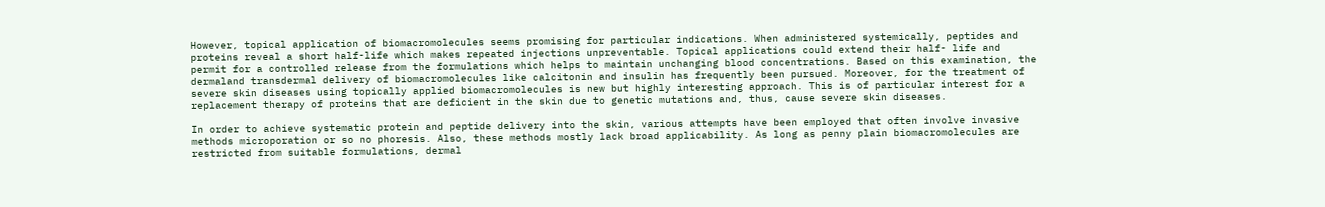However, topical application of biomacromolecules seems promising for particular indications. When administered systemically, peptides and proteins reveal a short half-life which makes repeated injections unpreventable. Topical applications could extend their half- life and permit for a controlled release from the formulations which helps to maintain unchanging blood concentrations. Based on this examination, the dermaland transdermal delivery of biomacromolecules like calcitonin and insulin has frequently been pursued. Moreover, for the treatment of severe skin diseases using topically applied biomacromolecules is new but highly interesting approach. This is of particular interest for a replacement therapy of proteins that are deficient in the skin due to genetic mutations and, thus, cause severe skin diseases.

In order to achieve systematic protein and peptide delivery into the skin, various attempts have been employed that often involve invasive methods microporation or so no phoresis. Also, these methods mostly lack broad applicability. As long as penny plain biomacromolecules are restricted from suitable formulations, dermal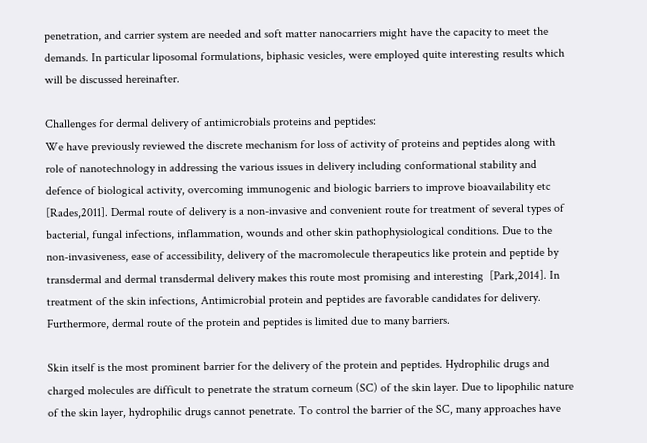penetration, and carrier system are needed and soft matter nanocarriers might have the capacity to meet the demands. In particular liposomal formulations, biphasic vesicles, were employed quite interesting results which will be discussed hereinafter.

Challenges for dermal delivery of antimicrobials proteins and peptides:
We have previously reviewed the discrete mechanism for loss of activity of proteins and peptides along with role of nanotechnology in addressing the various issues in delivery including conformational stability and defence of biological activity, overcoming immunogenic and biologic barriers to improve bioavailability etc [Rades,2011]. Dermal route of delivery is a non-invasive and convenient route for treatment of several types of bacterial, fungal infections, inflammation, wounds and other skin pathophysiological conditions. Due to the non-invasiveness, ease of accessibility, delivery of the macromolecule therapeutics like protein and peptide by transdermal and dermal transdermal delivery makes this route most promising and interesting  [Park,2014]. In treatment of the skin infections, Antimicrobial protein and peptides are favorable candidates for delivery. Furthermore, dermal route of the protein and peptides is limited due to many barriers.

Skin itself is the most prominent barrier for the delivery of the protein and peptides. Hydrophilic drugs and charged molecules are difficult to penetrate the stratum corneum (SC) of the skin layer. Due to lipophilic nature of the skin layer, hydrophilic drugs cannot penetrate. To control the barrier of the SC, many approaches have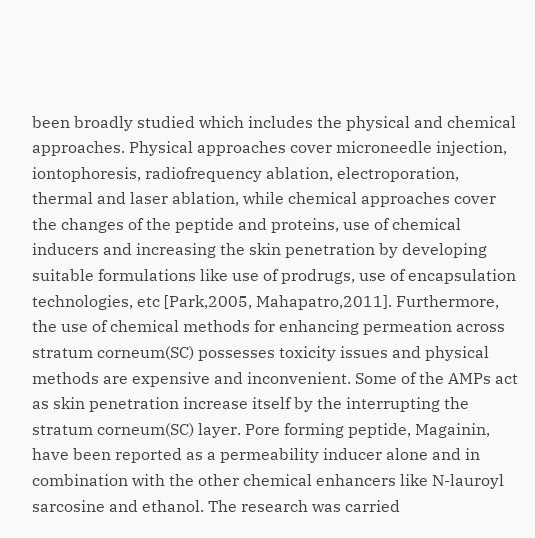been broadly studied which includes the physical and chemical approaches. Physical approaches cover microneedle injection, iontophoresis, radiofrequency ablation, electroporation, thermal and laser ablation, while chemical approaches cover the changes of the peptide and proteins, use of chemical inducers and increasing the skin penetration by developing suitable formulations like use of prodrugs, use of encapsulation technologies, etc [Park,2005, Mahapatro,2011]. Furthermore, the use of chemical methods for enhancing permeation across stratum corneum(SC) possesses toxicity issues and physical methods are expensive and inconvenient. Some of the AMPs act as skin penetration increase itself by the interrupting the stratum corneum(SC) layer. Pore forming peptide, Magainin, have been reported as a permeability inducer alone and in combination with the other chemical enhancers like N-lauroyl sarcosine and ethanol. The research was carried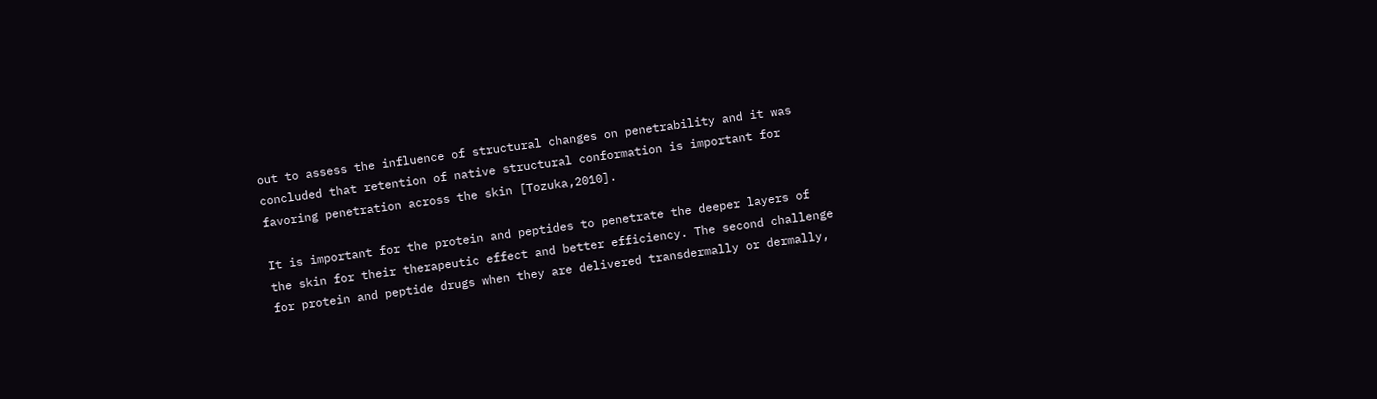out to assess the influence of structural changes on penetrability and it was concluded that retention of native structural conformation is important for favoring penetration across the skin [Tozuka,2010].

It is important for the protein and peptides to penetrate the deeper layers of the skin for their therapeutic effect and better efficiency. The second challenge for protein and peptide drugs when they are delivered transdermally or dermally,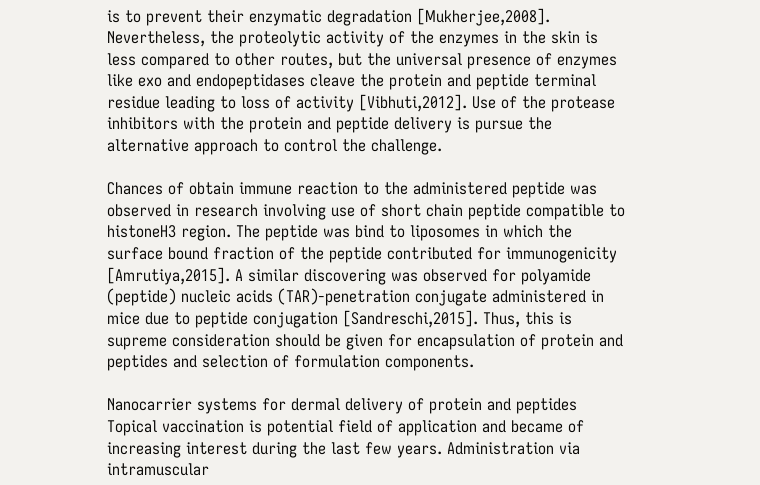is to prevent their enzymatic degradation [Mukherjee,2008]. Nevertheless, the proteolytic activity of the enzymes in the skin is less compared to other routes, but the universal presence of enzymes like exo and endopeptidases cleave the protein and peptide terminal residue leading to loss of activity [Vibhuti,2012]. Use of the protease inhibitors with the protein and peptide delivery is pursue the alternative approach to control the challenge.

Chances of obtain immune reaction to the administered peptide was observed in research involving use of short chain peptide compatible to histoneH3 region. The peptide was bind to liposomes in which the surface bound fraction of the peptide contributed for immunogenicity [Amrutiya,2015]. A similar discovering was observed for polyamide (peptide) nucleic acids (TAR)-penetration conjugate administered in mice due to peptide conjugation [Sandreschi,2015]. Thus, this is supreme consideration should be given for encapsulation of protein and peptides and selection of formulation components.

Nanocarrier systems for dermal delivery of protein and peptides
Topical vaccination is potential field of application and became of increasing interest during the last few years. Administration via intramuscular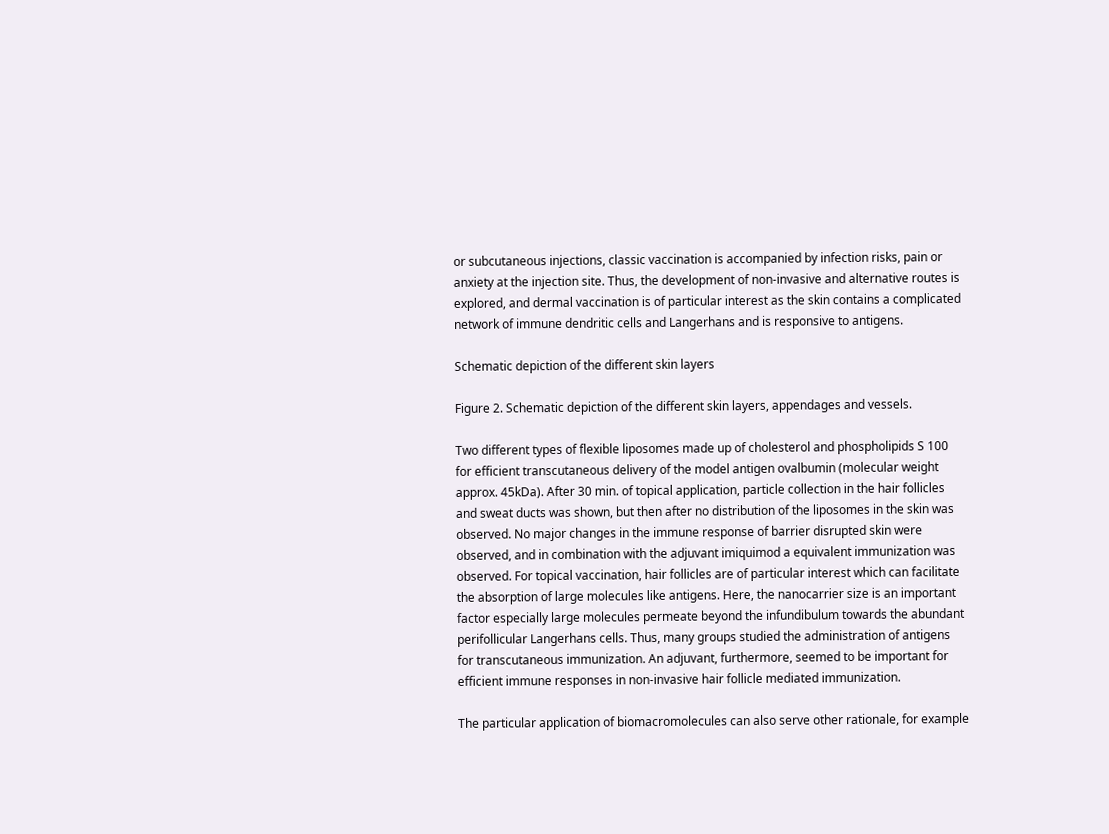or subcutaneous injections, classic vaccination is accompanied by infection risks, pain or anxiety at the injection site. Thus, the development of non-invasive and alternative routes is explored, and dermal vaccination is of particular interest as the skin contains a complicated network of immune dendritic cells and Langerhans and is responsive to antigens.

Schematic depiction of the different skin layers

Figure 2. Schematic depiction of the different skin layers, appendages and vessels.

Two different types of flexible liposomes made up of cholesterol and phospholipids S 100 for efficient transcutaneous delivery of the model antigen ovalbumin (molecular weight approx. 45kDa). After 30 min. of topical application, particle collection in the hair follicles and sweat ducts was shown, but then after no distribution of the liposomes in the skin was observed. No major changes in the immune response of barrier disrupted skin were observed, and in combination with the adjuvant imiquimod a equivalent immunization was observed. For topical vaccination, hair follicles are of particular interest which can facilitate the absorption of large molecules like antigens. Here, the nanocarrier size is an important factor especially large molecules permeate beyond the infundibulum towards the abundant perifollicular Langerhans cells. Thus, many groups studied the administration of antigens for transcutaneous immunization. An adjuvant, furthermore, seemed to be important for efficient immune responses in non-invasive hair follicle mediated immunization.

The particular application of biomacromolecules can also serve other rationale, for example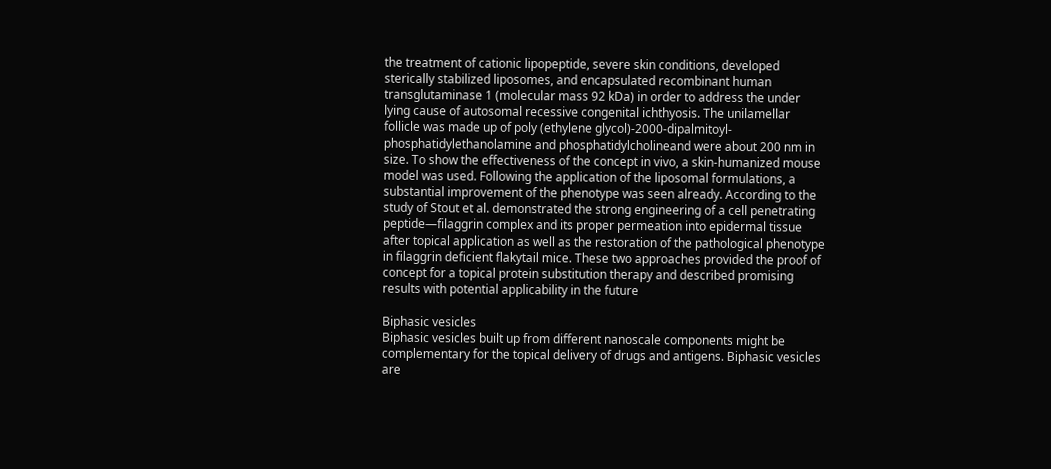the treatment of cationic lipopeptide, severe skin conditions, developed sterically stabilized liposomes, and encapsulated recombinant human transglutaminase 1 (molecular mass 92 kDa) in order to address the under lying cause of autosomal recessive congenital ichthyosis. The unilamellar follicle was made up of poly (ethylene glycol)-2000-dipalmitoyl-phosphatidylethanolamine and phosphatidylcholineand were about 200 nm in size. To show the effectiveness of the concept in vivo, a skin-humanized mouse model was used. Following the application of the liposomal formulations, a substantial improvement of the phenotype was seen already. According to the study of Stout et al. demonstrated the strong engineering of a cell penetrating peptide—filaggrin complex and its proper permeation into epidermal tissue after topical application as well as the restoration of the pathological phenotype in filaggrin deficient flakytail mice. These two approaches provided the proof of concept for a topical protein substitution therapy and described promising results with potential applicability in the future

Biphasic vesicles
Biphasic vesicles built up from different nanoscale components might be complementary for the topical delivery of drugs and antigens. Biphasic vesicles are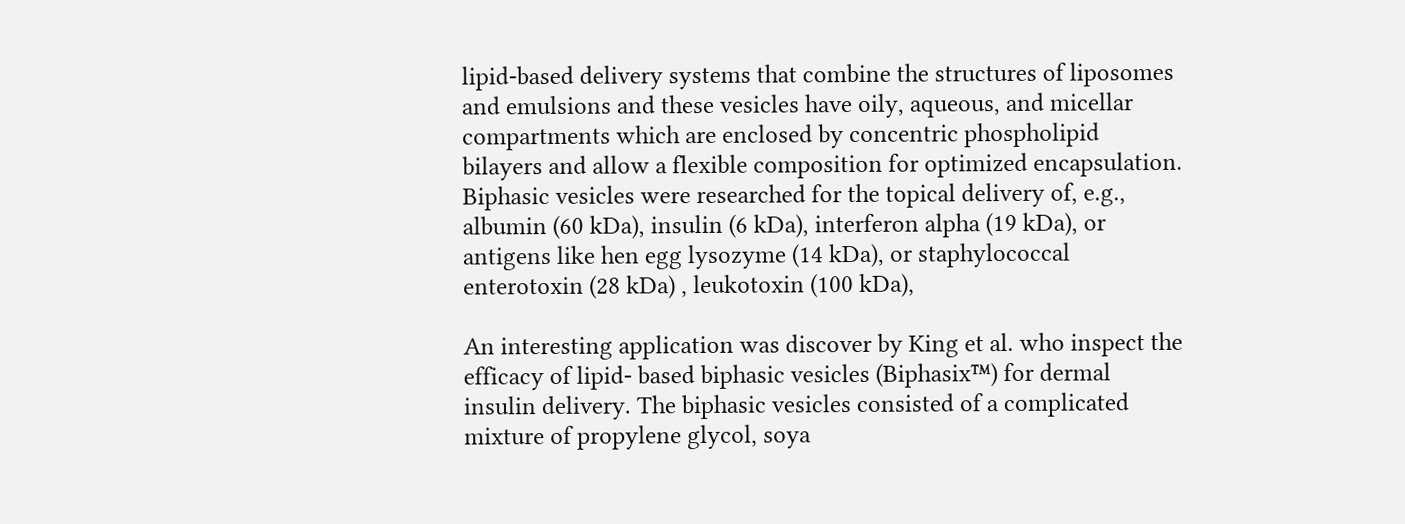lipid-based delivery systems that combine the structures of liposomes and emulsions and these vesicles have oily, aqueous, and micellar compartments which are enclosed by concentric phospholipid bilayers and allow a flexible composition for optimized encapsulation. Biphasic vesicles were researched for the topical delivery of, e.g., albumin (60 kDa), insulin (6 kDa), interferon alpha (19 kDa), or antigens like hen egg lysozyme (14 kDa), or staphylococcal enterotoxin (28 kDa) , leukotoxin (100 kDa),

An interesting application was discover by King et al. who inspect the efficacy of lipid- based biphasic vesicles (Biphasix™) for dermal insulin delivery. The biphasic vesicles consisted of a complicated mixture of propylene glycol, soya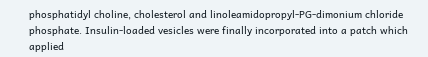phosphatidyl choline, cholesterol and linoleamidopropyl-PG-dimonium chloride phosphate. Insulin-loaded vesicles were finally incorporated into a patch which applied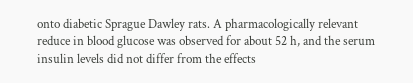onto diabetic Sprague Dawley rats. A pharmacologically relevant reduce in blood glucose was observed for about 52 h, and the serum insulin levels did not differ from the effects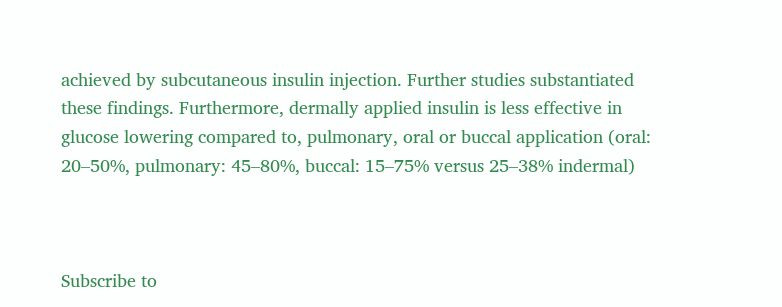achieved by subcutaneous insulin injection. Further studies substantiated these findings. Furthermore, dermally applied insulin is less effective in glucose lowering compared to, pulmonary, oral or buccal application (oral: 20–50%, pulmonary: 45–80%, buccal: 15–75% versus 25–38% indermal)



Subscribe to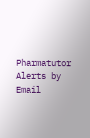Pharmatutor Alerts by Email